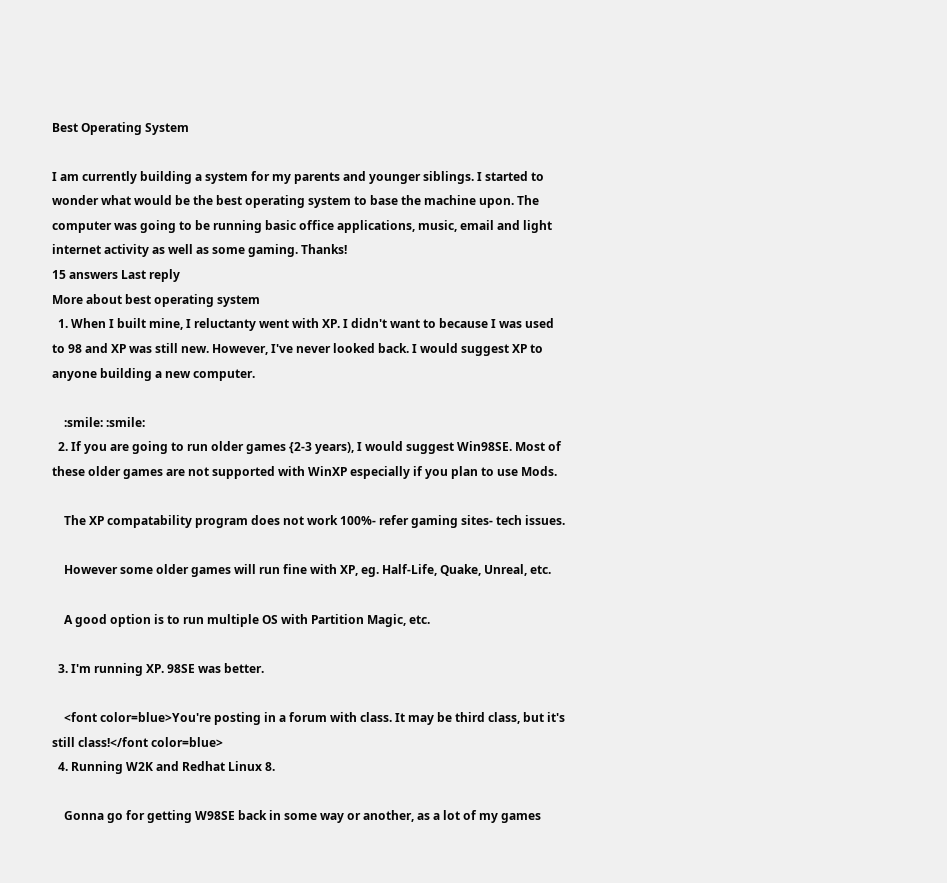Best Operating System

I am currently building a system for my parents and younger siblings. I started to wonder what would be the best operating system to base the machine upon. The computer was going to be running basic office applications, music, email and light internet activity as well as some gaming. Thanks!
15 answers Last reply
More about best operating system
  1. When I built mine, I reluctanty went with XP. I didn't want to because I was used to 98 and XP was still new. However, I've never looked back. I would suggest XP to anyone building a new computer.

    :smile: :smile:
  2. If you are going to run older games {2-3 years), I would suggest Win98SE. Most of these older games are not supported with WinXP especially if you plan to use Mods.

    The XP compatability program does not work 100%- refer gaming sites- tech issues.

    However some older games will run fine with XP, eg. Half-Life, Quake, Unreal, etc.

    A good option is to run multiple OS with Partition Magic, etc.

  3. I'm running XP. 98SE was better.

    <font color=blue>You're posting in a forum with class. It may be third class, but it's still class!</font color=blue>
  4. Running W2K and Redhat Linux 8.

    Gonna go for getting W98SE back in some way or another, as a lot of my games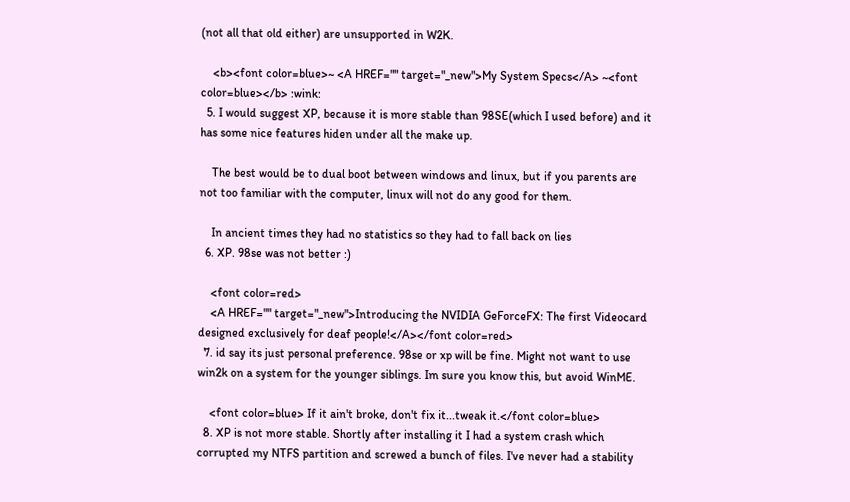(not all that old either) are unsupported in W2K.

    <b><font color=blue>~ <A HREF="" target="_new">My System Specs</A> ~<font color=blue></b> :wink:
  5. I would suggest XP, because it is more stable than 98SE(which I used before) and it has some nice features hiden under all the make up.

    The best would be to dual boot between windows and linux, but if you parents are not too familiar with the computer, linux will not do any good for them.

    In ancient times they had no statistics so they had to fall back on lies
  6. XP. 98se was not better :)

    <font color=red>
    <A HREF="" target="_new">Introducing the NVIDIA GeForceFX: The first Videocard designed exclusively for deaf people!</A></font color=red>
  7. id say its just personal preference. 98se or xp will be fine. Might not want to use win2k on a system for the younger siblings. Im sure you know this, but avoid WinME.

    <font color=blue> If it ain't broke, don't fix it...tweak it.</font color=blue>
  8. XP is not more stable. Shortly after installing it I had a system crash which corrupted my NTFS partition and screwed a bunch of files. I've never had a stability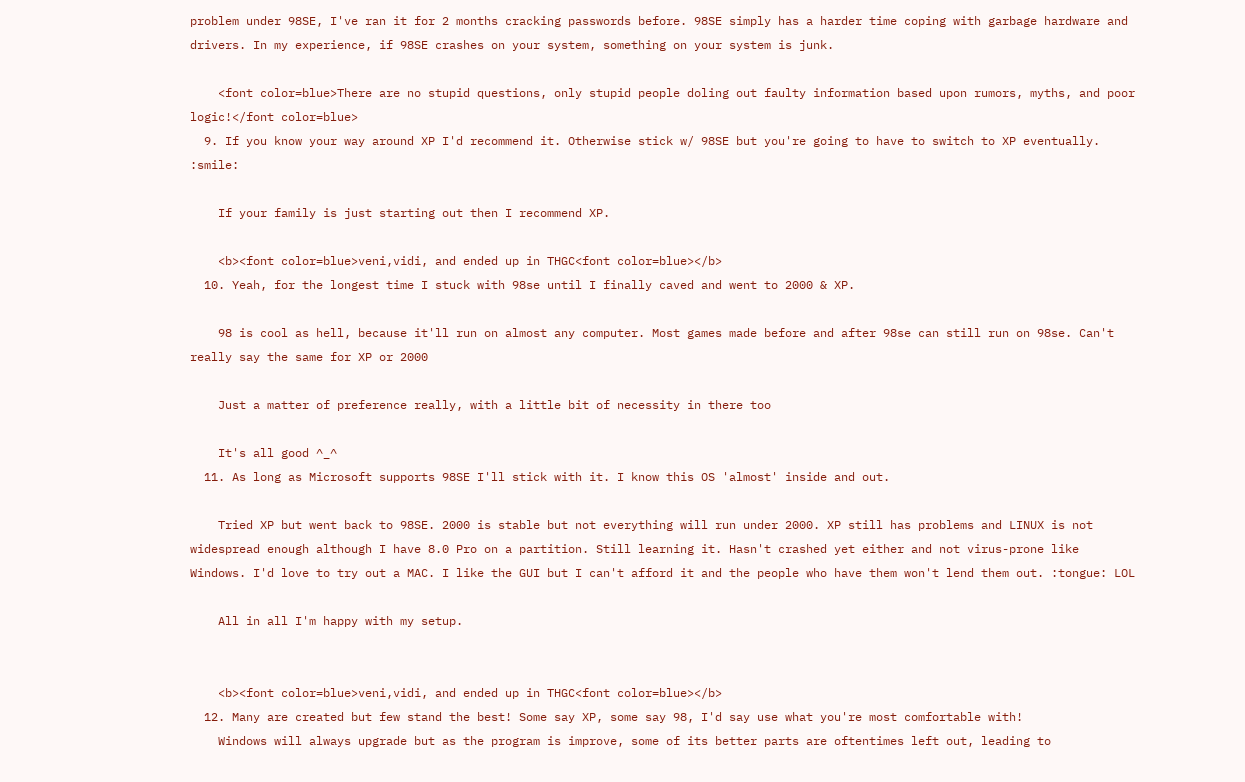problem under 98SE, I've ran it for 2 months cracking passwords before. 98SE simply has a harder time coping with garbage hardware and drivers. In my experience, if 98SE crashes on your system, something on your system is junk.

    <font color=blue>There are no stupid questions, only stupid people doling out faulty information based upon rumors, myths, and poor logic!</font color=blue>
  9. If you know your way around XP I'd recommend it. Otherwise stick w/ 98SE but you're going to have to switch to XP eventually. :smile:

    If your family is just starting out then I recommend XP.

    <b><font color=blue>veni,vidi, and ended up in THGC<font color=blue></b>
  10. Yeah, for the longest time I stuck with 98se until I finally caved and went to 2000 & XP.

    98 is cool as hell, because it'll run on almost any computer. Most games made before and after 98se can still run on 98se. Can't really say the same for XP or 2000

    Just a matter of preference really, with a little bit of necessity in there too

    It's all good ^_^
  11. As long as Microsoft supports 98SE I'll stick with it. I know this OS 'almost' inside and out.

    Tried XP but went back to 98SE. 2000 is stable but not everything will run under 2000. XP still has problems and LINUX is not widespread enough although I have 8.0 Pro on a partition. Still learning it. Hasn't crashed yet either and not virus-prone like Windows. I'd love to try out a MAC. I like the GUI but I can't afford it and the people who have them won't lend them out. :tongue: LOL

    All in all I'm happy with my setup.


    <b><font color=blue>veni,vidi, and ended up in THGC<font color=blue></b>
  12. Many are created but few stand the best! Some say XP, some say 98, I'd say use what you're most comfortable with!
    Windows will always upgrade but as the program is improve, some of its better parts are oftentimes left out, leading to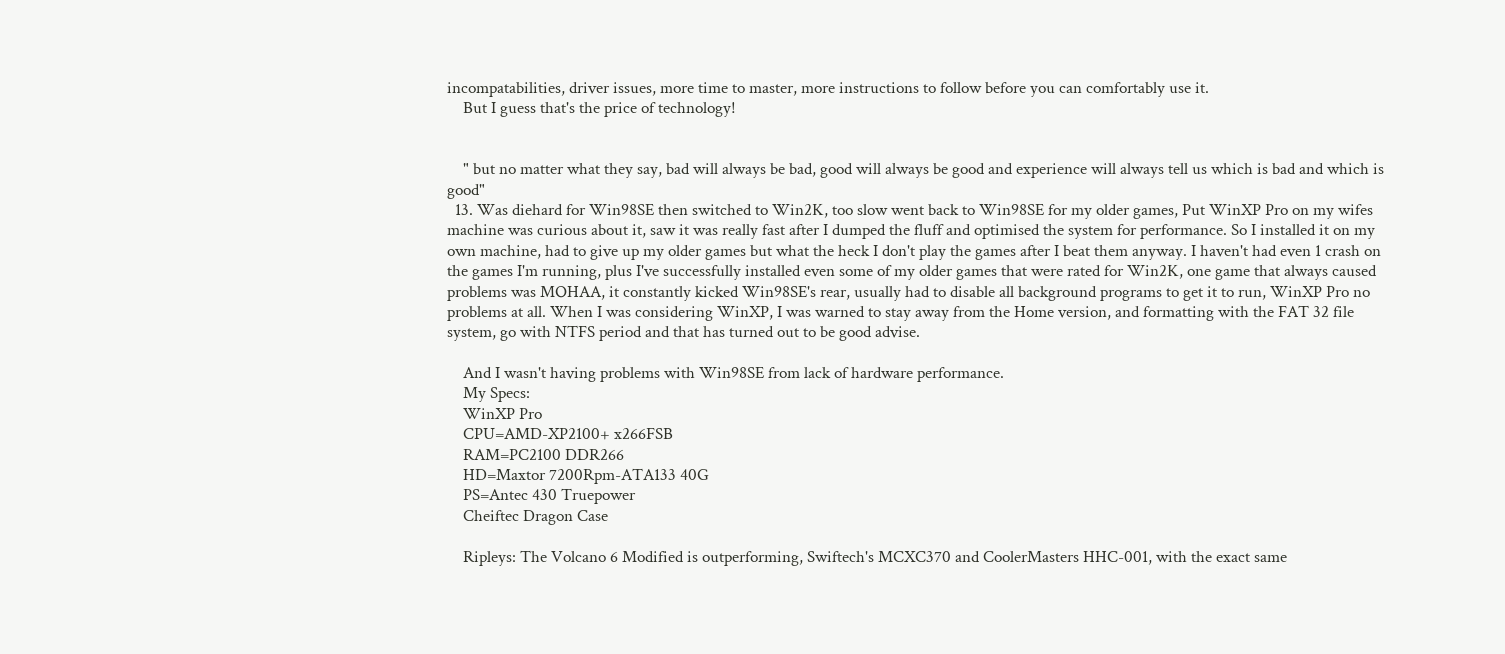incompatabilities, driver issues, more time to master, more instructions to follow before you can comfortably use it.
    But I guess that's the price of technology!


    " but no matter what they say, bad will always be bad, good will always be good and experience will always tell us which is bad and which is good"
  13. Was diehard for Win98SE then switched to Win2K, too slow went back to Win98SE for my older games, Put WinXP Pro on my wifes machine was curious about it, saw it was really fast after I dumped the fluff and optimised the system for performance. So I installed it on my own machine, had to give up my older games but what the heck I don't play the games after I beat them anyway. I haven't had even 1 crash on the games I'm running, plus I've successfully installed even some of my older games that were rated for Win2K, one game that always caused problems was MOHAA, it constantly kicked Win98SE's rear, usually had to disable all background programs to get it to run, WinXP Pro no problems at all. When I was considering WinXP, I was warned to stay away from the Home version, and formatting with the FAT 32 file system, go with NTFS period and that has turned out to be good advise.

    And I wasn't having problems with Win98SE from lack of hardware performance.
    My Specs:
    WinXP Pro
    CPU=AMD-XP2100+ x266FSB
    RAM=PC2100 DDR266
    HD=Maxtor 7200Rpm-ATA133 40G
    PS=Antec 430 Truepower
    Cheiftec Dragon Case

    Ripleys: The Volcano 6 Modified is outperforming, Swiftech's MCXC370 and CoolerMasters HHC-001, with the exact same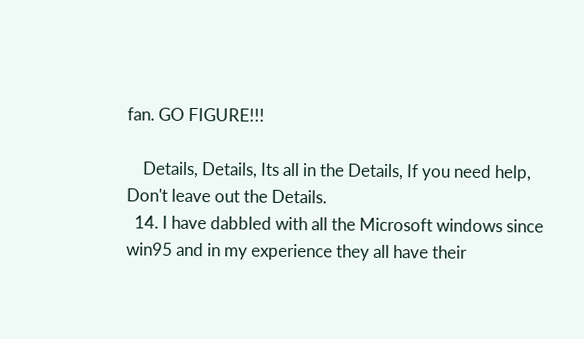fan. GO FIGURE!!!

    Details, Details, Its all in the Details, If you need help, Don't leave out the Details.
  14. I have dabbled with all the Microsoft windows since win95 and in my experience they all have their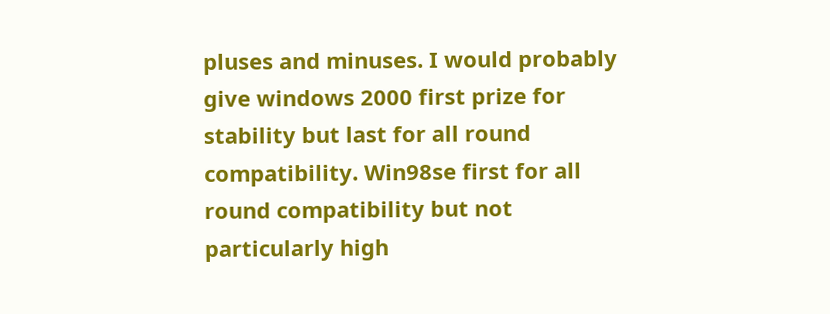pluses and minuses. I would probably give windows 2000 first prize for stability but last for all round compatibility. Win98se first for all round compatibility but not particularly high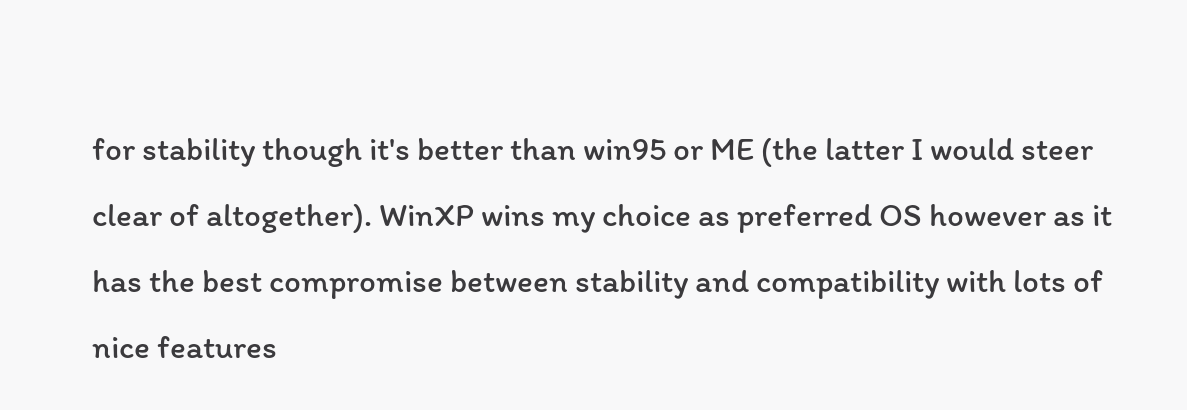for stability though it's better than win95 or ME (the latter I would steer clear of altogether). WinXP wins my choice as preferred OS however as it has the best compromise between stability and compatibility with lots of nice features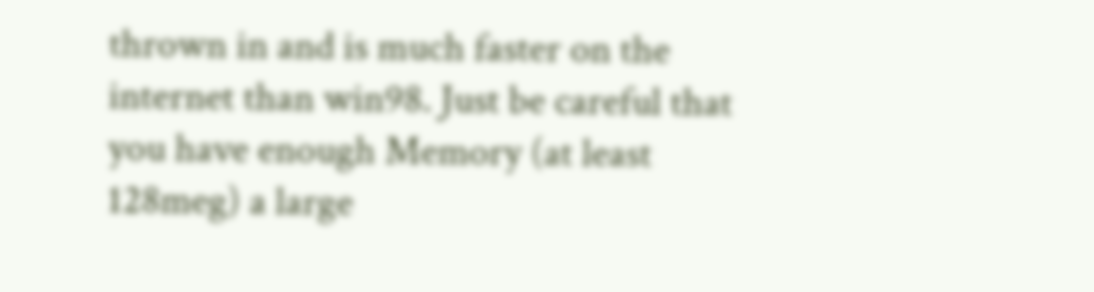thrown in and is much faster on the internet than win98. Just be careful that you have enough Memory (at least 128meg) a large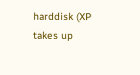harddisk (XP takes up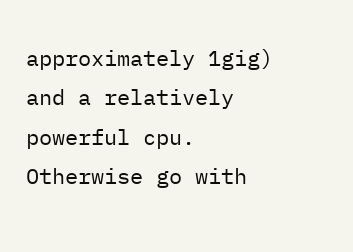approximately 1gig) and a relatively powerful cpu. Otherwise go with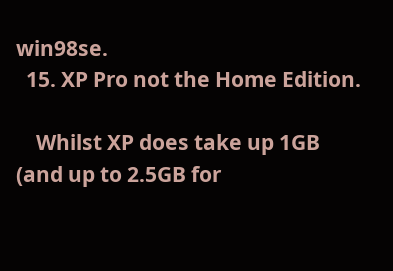win98se.
  15. XP Pro not the Home Edition.

    Whilst XP does take up 1GB (and up to 2.5GB for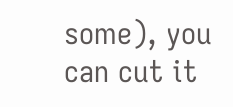some), you can cut it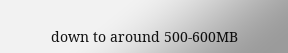down to around 500-600MB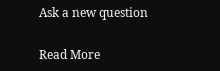Ask a new question

Read More